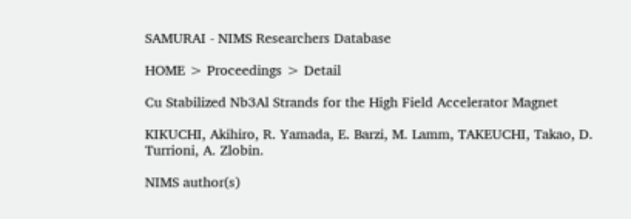SAMURAI - NIMS Researchers Database

HOME > Proceedings > Detail

Cu Stabilized Nb3Al Strands for the High Field Accelerator Magnet

KIKUCHI, Akihiro, R. Yamada, E. Barzi, M. Lamm, TAKEUCHI, Takao, D. Turrioni, A. Zlobin.

NIMS author(s)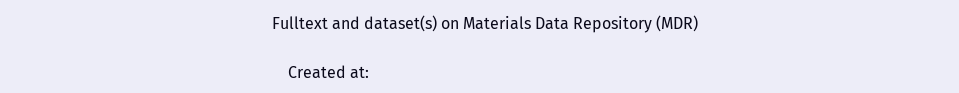Fulltext and dataset(s) on Materials Data Repository (MDR)

    Created at: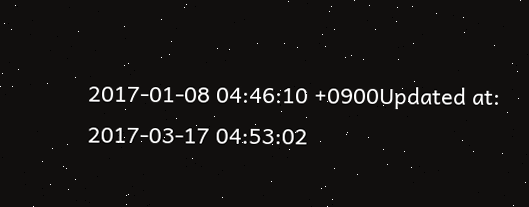2017-01-08 04:46:10 +0900Updated at: 2017-03-17 04:53:02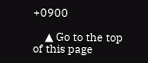+0900

    ▲ Go to the top of this page